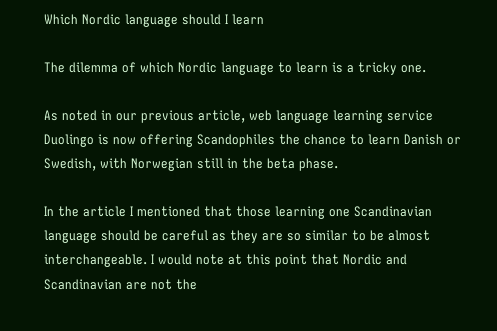Which Nordic language should I learn

The dilemma of which Nordic language to learn is a tricky one.

As noted in our previous article, web language learning service Duolingo is now offering Scandophiles the chance to learn Danish or Swedish, with Norwegian still in the beta phase.

In the article I mentioned that those learning one Scandinavian language should be careful as they are so similar to be almost interchangeable. I would note at this point that Nordic and Scandinavian are not the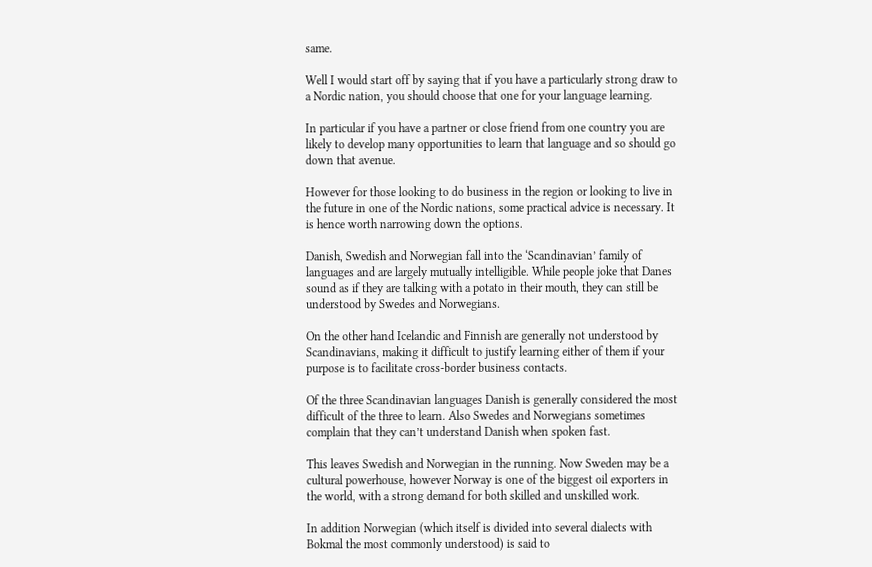same.

Well I would start off by saying that if you have a particularly strong draw to a Nordic nation, you should choose that one for your language learning.

In particular if you have a partner or close friend from one country you are likely to develop many opportunities to learn that language and so should go down that avenue.

However for those looking to do business in the region or looking to live in the future in one of the Nordic nations, some practical advice is necessary. It is hence worth narrowing down the options.

Danish, Swedish and Norwegian fall into the ‘Scandinavian’ family of languages and are largely mutually intelligible. While people joke that Danes sound as if they are talking with a potato in their mouth, they can still be understood by Swedes and Norwegians.

On the other hand Icelandic and Finnish are generally not understood by Scandinavians, making it difficult to justify learning either of them if your purpose is to facilitate cross-border business contacts.

Of the three Scandinavian languages Danish is generally considered the most difficult of the three to learn. Also Swedes and Norwegians sometimes complain that they can’t understand Danish when spoken fast.

This leaves Swedish and Norwegian in the running. Now Sweden may be a cultural powerhouse, however Norway is one of the biggest oil exporters in the world, with a strong demand for both skilled and unskilled work.

In addition Norwegian (which itself is divided into several dialects with Bokmal the most commonly understood) is said to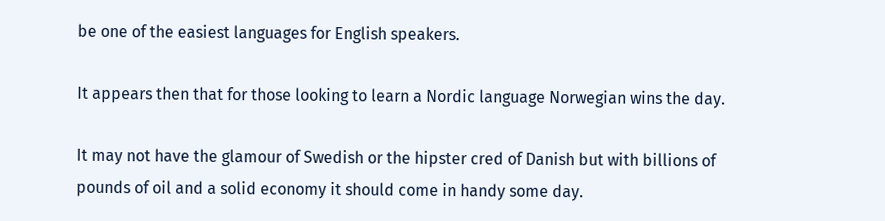be one of the easiest languages for English speakers.

It appears then that for those looking to learn a Nordic language Norwegian wins the day.

It may not have the glamour of Swedish or the hipster cred of Danish but with billions of pounds of oil and a solid economy it should come in handy some day.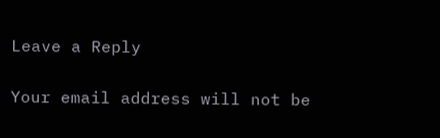Leave a Reply

Your email address will not be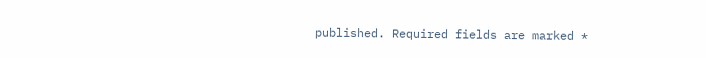published. Required fields are marked *